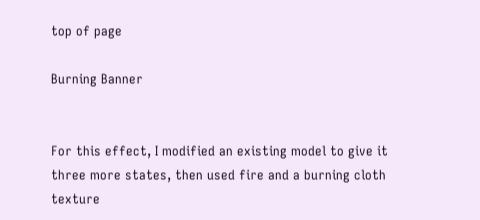top of page

Burning Banner


For this effect, I modified an existing model to give it three more states, then used fire and a burning cloth texture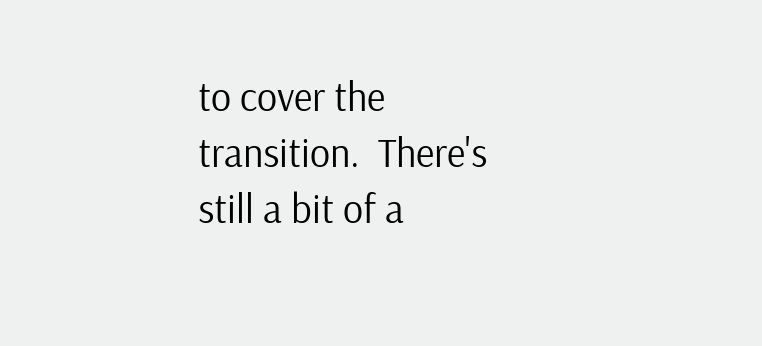to cover the transition.  There's still a bit of a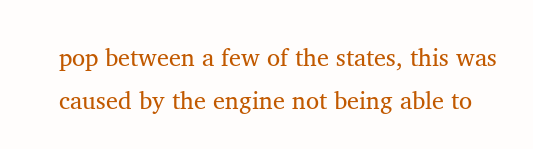pop between a few of the states, this was caused by the engine not being able to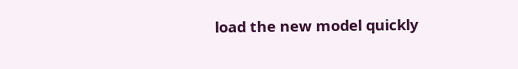load the new model quickly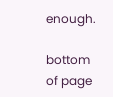enough.

bottom of page